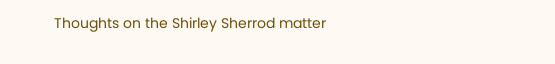Thoughts on the Shirley Sherrod matter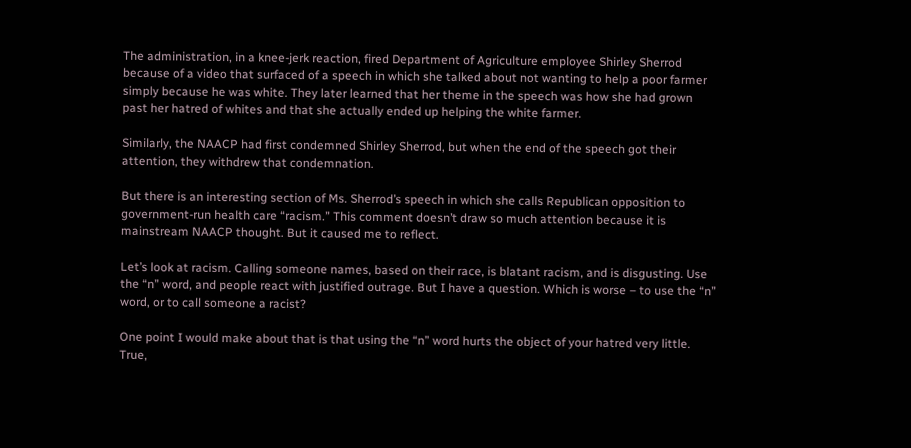The administration, in a knee-jerk reaction, fired Department of Agriculture employee Shirley Sherrod because of a video that surfaced of a speech in which she talked about not wanting to help a poor farmer simply because he was white. They later learned that her theme in the speech was how she had grown past her hatred of whites and that she actually ended up helping the white farmer.

Similarly, the NAACP had first condemned Shirley Sherrod, but when the end of the speech got their attention, they withdrew that condemnation.

But there is an interesting section of Ms. Sherrod’s speech in which she calls Republican opposition to government-run health care “racism.” This comment doesn’t draw so much attention because it is mainstream NAACP thought. But it caused me to reflect.

Let’s look at racism. Calling someone names, based on their race, is blatant racism, and is disgusting. Use the “n” word, and people react with justified outrage. But I have a question. Which is worse – to use the “n” word, or to call someone a racist?

One point I would make about that is that using the “n” word hurts the object of your hatred very little. True,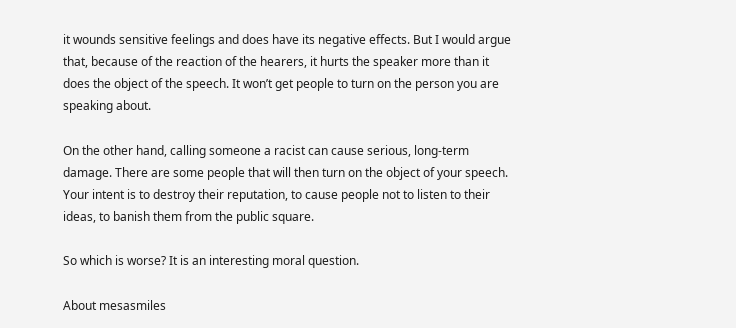it wounds sensitive feelings and does have its negative effects. But I would argue that, because of the reaction of the hearers, it hurts the speaker more than it does the object of the speech. It won’t get people to turn on the person you are speaking about.

On the other hand, calling someone a racist can cause serious, long-term damage. There are some people that will then turn on the object of your speech. Your intent is to destroy their reputation, to cause people not to listen to their ideas, to banish them from the public square.

So which is worse? It is an interesting moral question.

About mesasmiles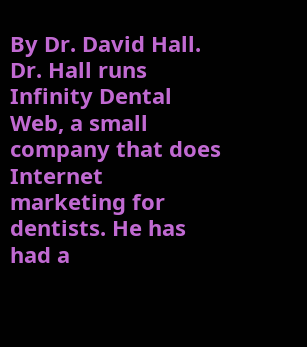By Dr. David Hall. Dr. Hall runs Infinity Dental Web, a small company that does Internet marketing for dentists. He has had a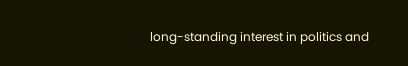long-standing interest in politics and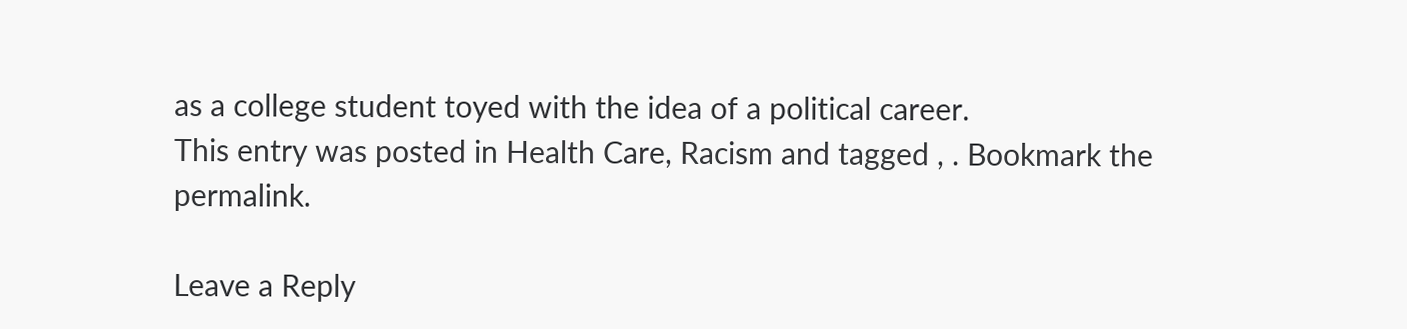as a college student toyed with the idea of a political career.
This entry was posted in Health Care, Racism and tagged , . Bookmark the permalink.

Leave a Reply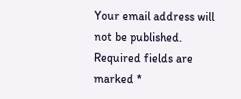Your email address will not be published. Required fields are marked *